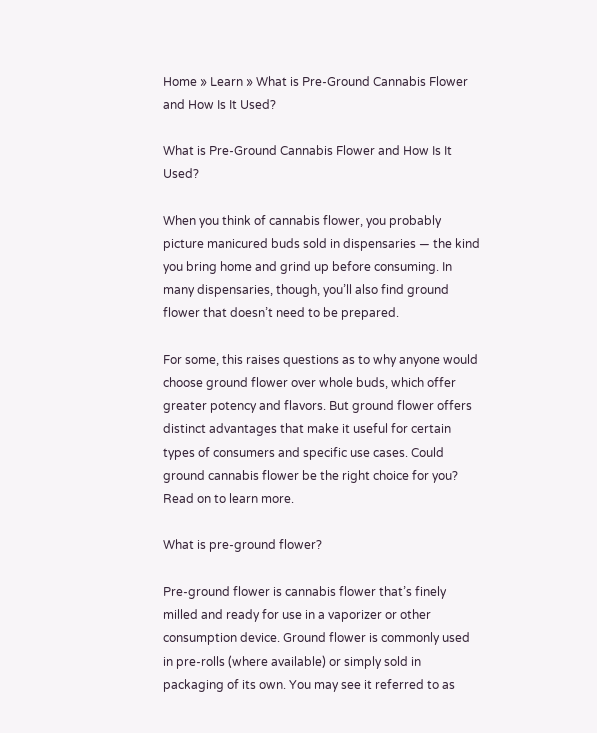Home » Learn » What is Pre-Ground Cannabis Flower and How Is It Used?

What is Pre-Ground Cannabis Flower and How Is It Used?

When you think of cannabis flower, you probably picture manicured buds sold in dispensaries — the kind you bring home and grind up before consuming. In many dispensaries, though, you’ll also find ground flower that doesn’t need to be prepared.

For some, this raises questions as to why anyone would choose ground flower over whole buds, which offer greater potency and flavors. But ground flower offers distinct advantages that make it useful for certain types of consumers and specific use cases. Could ground cannabis flower be the right choice for you? Read on to learn more.

What is pre-ground flower?

Pre-ground flower is cannabis flower that’s finely milled and ready for use in a vaporizer or other consumption device. Ground flower is commonly used in pre-rolls (where available) or simply sold in packaging of its own. You may see it referred to as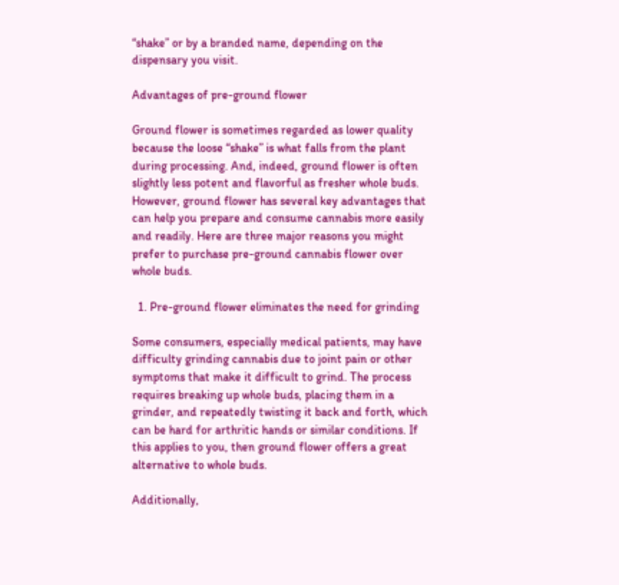“shake” or by a branded name, depending on the dispensary you visit.

Advantages of pre-ground flower

Ground flower is sometimes regarded as lower quality because the loose “shake” is what falls from the plant during processing. And, indeed, ground flower is often slightly less potent and flavorful as fresher whole buds. However, ground flower has several key advantages that can help you prepare and consume cannabis more easily and readily. Here are three major reasons you might prefer to purchase pre-ground cannabis flower over whole buds.

  1. Pre-ground flower eliminates the need for grinding

Some consumers, especially medical patients, may have difficulty grinding cannabis due to joint pain or other symptoms that make it difficult to grind. The process requires breaking up whole buds, placing them in a grinder, and repeatedly twisting it back and forth, which can be hard for arthritic hands or similar conditions. If this applies to you, then ground flower offers a great alternative to whole buds.

Additionally,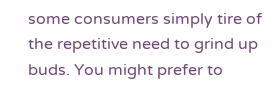some consumers simply tire of the repetitive need to grind up buds. You might prefer to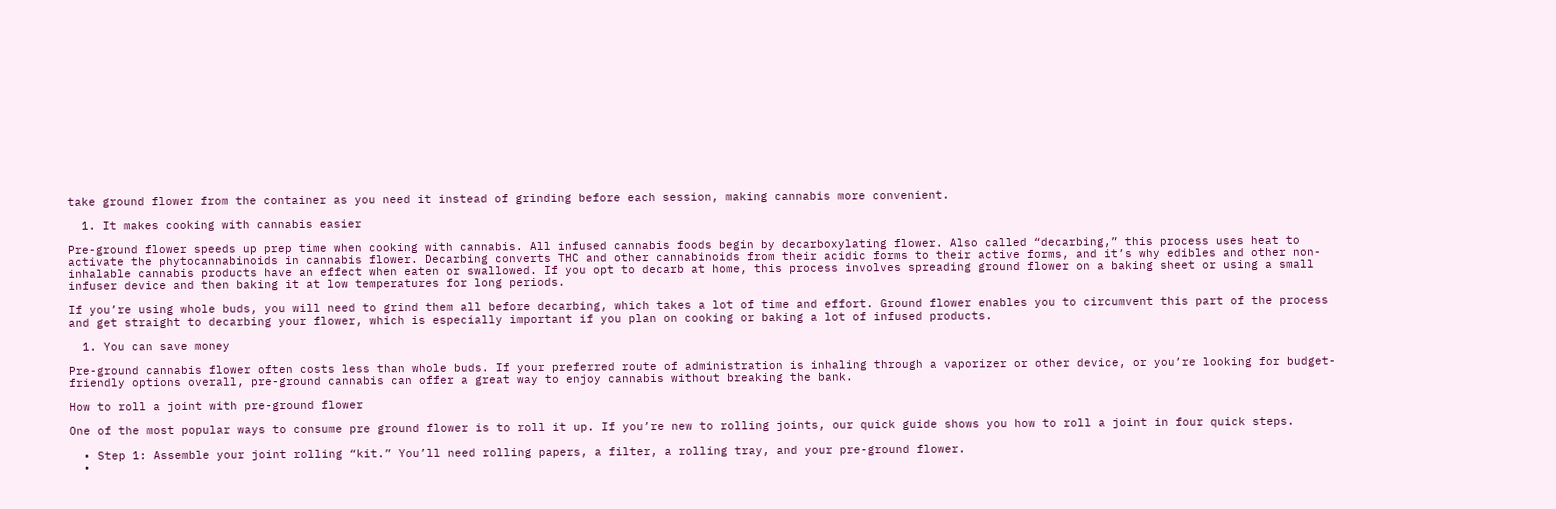take ground flower from the container as you need it instead of grinding before each session, making cannabis more convenient.

  1. It makes cooking with cannabis easier

Pre-ground flower speeds up prep time when cooking with cannabis. All infused cannabis foods begin by decarboxylating flower. Also called “decarbing,” this process uses heat to activate the phytocannabinoids in cannabis flower. Decarbing converts THC and other cannabinoids from their acidic forms to their active forms, and it’s why edibles and other non-inhalable cannabis products have an effect when eaten or swallowed. If you opt to decarb at home, this process involves spreading ground flower on a baking sheet or using a small infuser device and then baking it at low temperatures for long periods.

If you’re using whole buds, you will need to grind them all before decarbing, which takes a lot of time and effort. Ground flower enables you to circumvent this part of the process and get straight to decarbing your flower, which is especially important if you plan on cooking or baking a lot of infused products.

  1. You can save money

Pre-ground cannabis flower often costs less than whole buds. If your preferred route of administration is inhaling through a vaporizer or other device, or you’re looking for budget-friendly options overall, pre-ground cannabis can offer a great way to enjoy cannabis without breaking the bank.

How to roll a joint with pre-ground flower

One of the most popular ways to consume pre ground flower is to roll it up. If you’re new to rolling joints, our quick guide shows you how to roll a joint in four quick steps.

  • Step 1: Assemble your joint rolling “kit.” You’ll need rolling papers, a filter, a rolling tray, and your pre-ground flower.
  •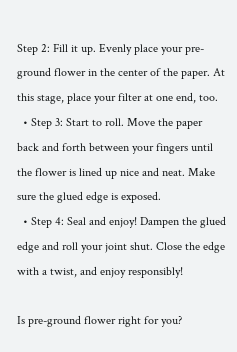Step 2: Fill it up. Evenly place your pre-ground flower in the center of the paper. At this stage, place your filter at one end, too.
  • Step 3: Start to roll. Move the paper back and forth between your fingers until the flower is lined up nice and neat. Make sure the glued edge is exposed.
  • Step 4: Seal and enjoy! Dampen the glued edge and roll your joint shut. Close the edge with a twist, and enjoy responsibly!

Is pre-ground flower right for you?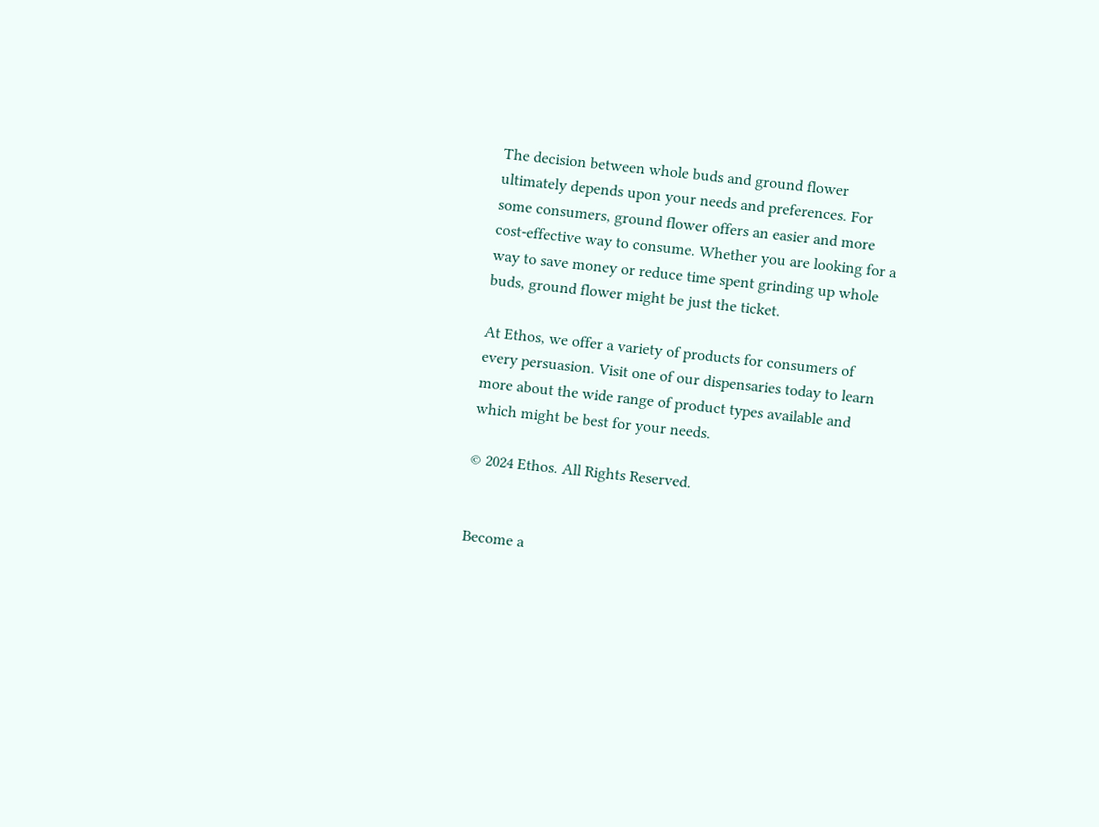The decision between whole buds and ground flower ultimately depends upon your needs and preferences. For some consumers, ground flower offers an easier and more cost-effective way to consume. Whether you are looking for a way to save money or reduce time spent grinding up whole buds, ground flower might be just the ticket.

At Ethos, we offer a variety of products for consumers of every persuasion. Visit one of our dispensaries today to learn more about the wide range of product types available and which might be best for your needs.

© 2024 Ethos. All Rights Reserved.


Become a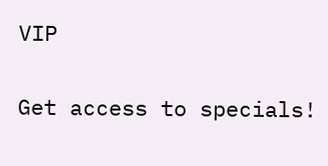VIP

Get access to specials!